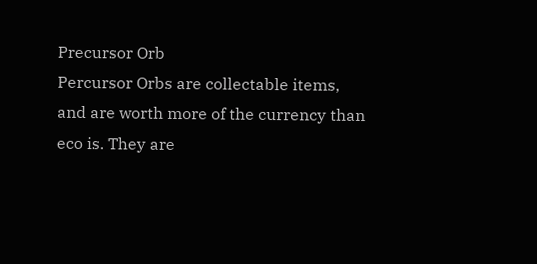Precursor Orb
Percursor Orbs are collectable items, and are worth more of the currency than eco is. They are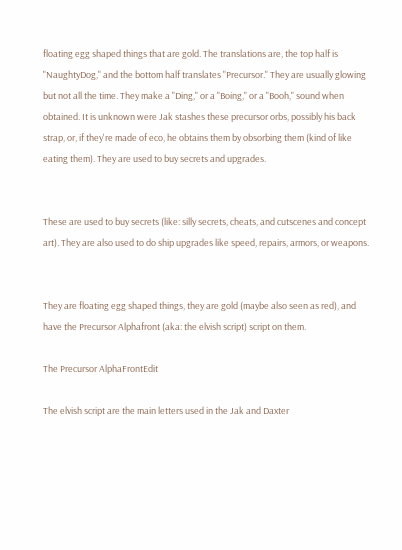floating egg shaped things that are gold. The translations are, the top half is "NaughtyDog," and the bottom half translates "Precursor." They are usually glowing but not all the time. They make a "Ding," or a "Boing," or a "Booh," sound when obtained. It is unknown were Jak stashes these precursor orbs, possibly his back strap, or, if they're made of eco, he obtains them by obsorbing them (kind of like eating them). They are used to buy secrets and upgrades.


These are used to buy secrets (like: silly secrets, cheats, and cutscenes and concept art). They are also used to do ship upgrades like speed, repairs, armors, or weapons.


They are floating egg shaped things, they are gold (maybe also seen as red), and have the Precursor Alphafront (aka: the elvish script) script on them.

The Precursor AlphaFrontEdit

The elvish script are the main letters used in the Jak and Daxter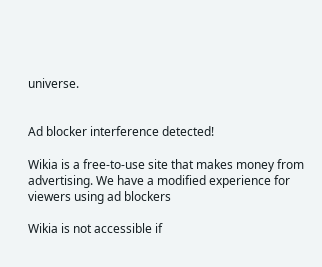universe.


Ad blocker interference detected!

Wikia is a free-to-use site that makes money from advertising. We have a modified experience for viewers using ad blockers

Wikia is not accessible if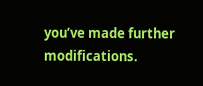you’ve made further modifications.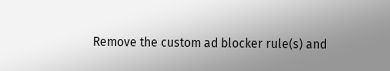Remove the custom ad blocker rule(s) and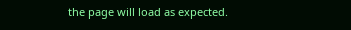the page will load as expected.